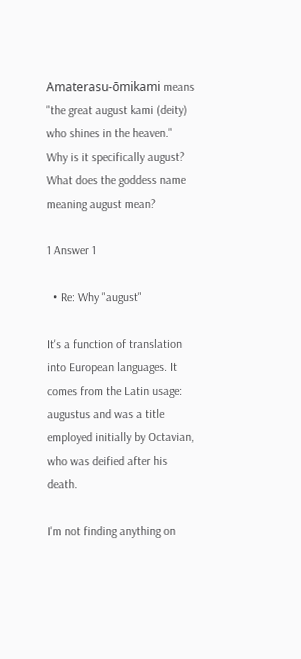Amaterasu-ōmikami means "the great august kami (deity) who shines in the heaven." Why is it specifically august? What does the goddess name meaning august mean?

1 Answer 1

  • Re: Why "august"

It's a function of translation into European languages. It comes from the Latin usage: augustus and was a title employed initially by Octavian, who was deified after his death.

I'm not finding anything on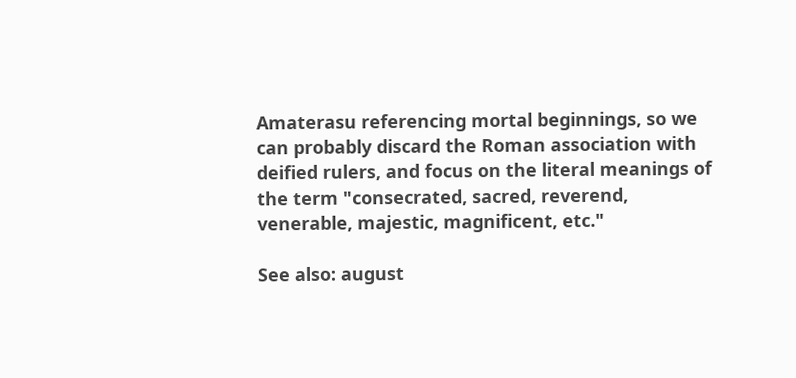Amaterasu referencing mortal beginnings, so we can probably discard the Roman association with deified rulers, and focus on the literal meanings of the term "consecrated, sacred, reverend, venerable, majestic, magnificent, etc."

See also: august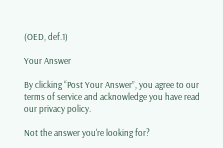(OED, def.1)

Your Answer

By clicking “Post Your Answer”, you agree to our terms of service and acknowledge you have read our privacy policy.

Not the answer you're looking for?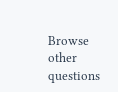Browse other questions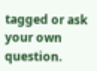tagged or ask your own question.